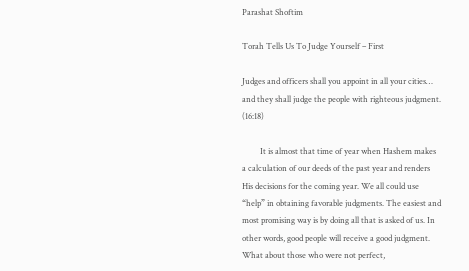Parashat Shoftim

Torah Tells Us To Judge Yourself – First

Judges and officers shall you appoint in all your cities… and they shall judge the people with righteous judgment. (16:18)

         It is almost that time of year when Hashem makes a calculation of our deeds of the past year and renders His decisions for the coming year. We all could use “help” in obtaining favorable judgments. The easiest and most promising way is by doing all that is asked of us. In other words, good people will receive a good judgment. What about those who were not perfect,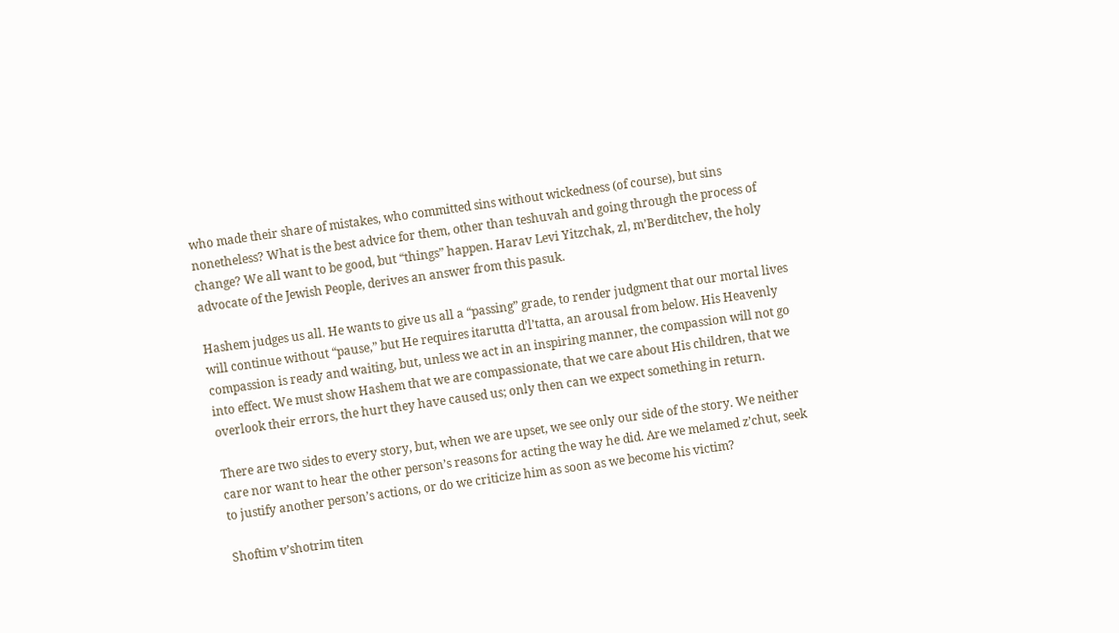who made their share of mistakes, who committed sins without wickedness (of course), but sins nonetheless? What is the best advice for them, other than teshuvah and going through the process of change? We all want to be good, but “things” happen. Harav Levi Yitzchak, zl, m’Berditchev, the holy advocate of the Jewish People, derives an answer from this pasuk.

Hashem judges us all. He wants to give us all a “passing” grade, to render judgment that our mortal lives will continue without “pause,” but He requires itarutta d’l’tatta, an arousal from below. His Heavenly compassion is ready and waiting, but, unless we act in an inspiring manner, the compassion will not go into effect. We must show Hashem that we are compassionate, that we care about His children, that we overlook their errors, the hurt they have caused us; only then can we expect something in return.

There are two sides to every story, but, when we are upset, we see only our side of the story. We neither care nor want to hear the other person’s reasons for acting the way he did. Are we melamed z’chut, seek to justify another person’s actions, or do we criticize him as soon as we become his victim?

Shoftim v’shotrim titen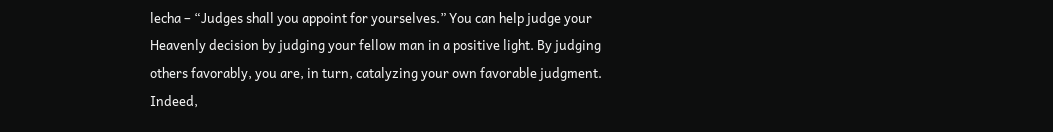lecha – “Judges shall you appoint for yourselves.” You can help judge your Heavenly decision by judging your fellow man in a positive light. By judging others favorably, you are, in turn, catalyzing your own favorable judgment. Indeed,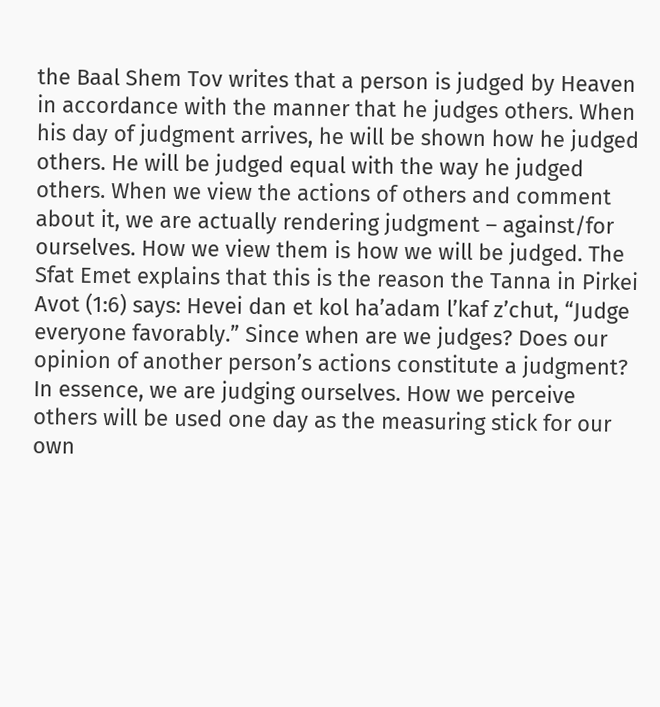the Baal Shem Tov writes that a person is judged by Heaven in accordance with the manner that he judges others. When his day of judgment arrives, he will be shown how he judged others. He will be judged equal with the way he judged others. When we view the actions of others and comment about it, we are actually rendering judgment – against/for ourselves. How we view them is how we will be judged. The Sfat Emet explains that this is the reason the Tanna in Pirkei Avot (1:6) says: Hevei dan et kol ha’adam l’kaf z’chut, “Judge everyone favorably.” Since when are we judges? Does our opinion of another person’s actions constitute a judgment? In essence, we are judging ourselves. How we perceive others will be used one day as the measuring stick for our own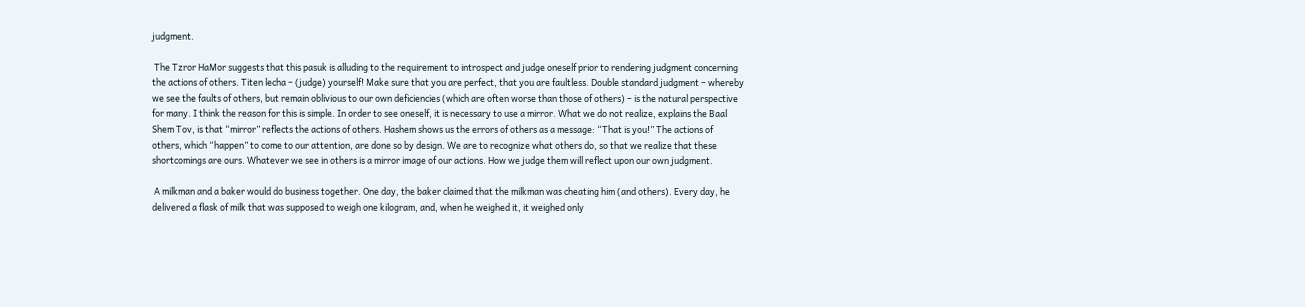judgment.

 The Tzror HaMor suggests that this pasuk is alluding to the requirement to introspect and judge oneself prior to rendering judgment concerning the actions of others. Titen lecha – (judge) yourself! Make sure that you are perfect, that you are faultless. Double standard judgment – whereby we see the faults of others, but remain oblivious to our own deficiencies (which are often worse than those of others) – is the natural perspective for many. I think the reason for this is simple. In order to see oneself, it is necessary to use a mirror. What we do not realize, explains the Baal Shem Tov, is that “mirror” reflects the actions of others. Hashem shows us the errors of others as a message: “That is you!” The actions of others, which “happen” to come to our attention, are done so by design. We are to recognize what others do, so that we realize that these shortcomings are ours. Whatever we see in others is a mirror image of our actions. How we judge them will reflect upon our own judgment.

 A milkman and a baker would do business together. One day, the baker claimed that the milkman was cheating him (and others). Every day, he delivered a flask of milk that was supposed to weigh one kilogram, and, when he weighed it, it weighed only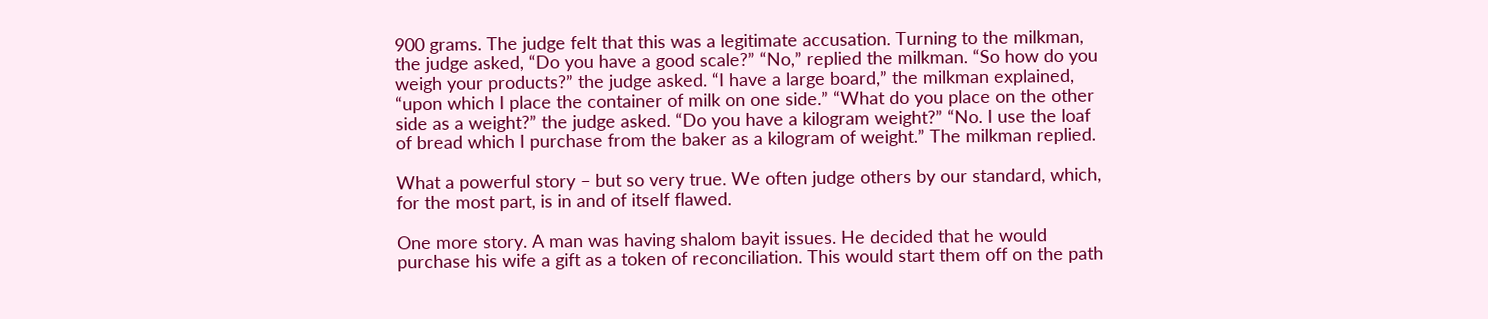900 grams. The judge felt that this was a legitimate accusation. Turning to the milkman, the judge asked, “Do you have a good scale?” “No,” replied the milkman. “So how do you weigh your products?” the judge asked. “I have a large board,” the milkman explained, “upon which I place the container of milk on one side.” “What do you place on the other side as a weight?” the judge asked. “Do you have a kilogram weight?” “No. I use the loaf of bread which I purchase from the baker as a kilogram of weight.” The milkman replied.

What a powerful story – but so very true. We often judge others by our standard, which, for the most part, is in and of itself flawed.

One more story. A man was having shalom bayit issues. He decided that he would purchase his wife a gift as a token of reconciliation. This would start them off on the path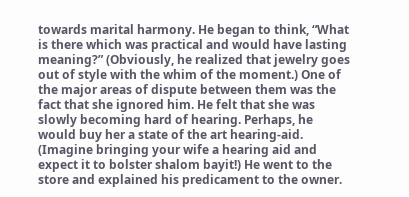towards marital harmony. He began to think, “What is there which was practical and would have lasting meaning?” (Obviously, he realized that jewelry goes out of style with the whim of the moment.) One of the major areas of dispute between them was the fact that she ignored him. He felt that she was slowly becoming hard of hearing. Perhaps, he would buy her a state of the art hearing-aid. (Imagine bringing your wife a hearing aid and expect it to bolster shalom bayit!) He went to the store and explained his predicament to the owner.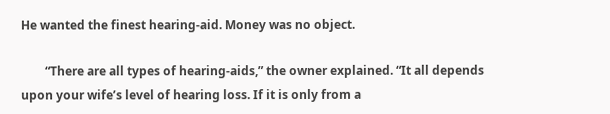He wanted the finest hearing-aid. Money was no object.

        “There are all types of hearing-aids,” the owner explained. “It all depends upon your wife’s level of hearing loss. If it is only from a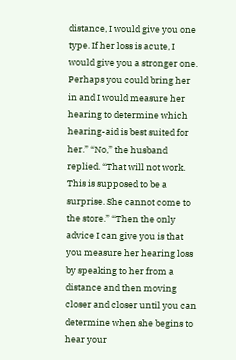distance, I would give you one type. If her loss is acute, I would give you a stronger one. Perhaps you could bring her in and I would measure her hearing to determine which hearing-aid is best suited for her.” “No,” the husband replied. “That will not work. This is supposed to be a surprise. She cannot come to the store.” “Then the only advice I can give you is that you measure her hearing loss by speaking to her from a distance and then moving closer and closer until you can determine when she begins to hear your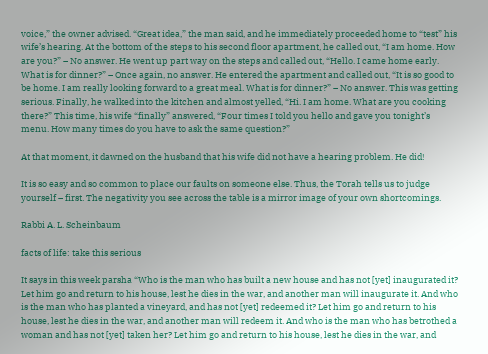voice,” the owner advised. “Great idea,” the man said, and he immediately proceeded home to “test” his wife’s hearing. At the bottom of the steps to his second floor apartment, he called out, “I am home. How are you?” – No answer. He went up part way on the steps and called out, “Hello. I came home early. What is for dinner?” – Once again, no answer. He entered the apartment and called out, “It is so good to be home. I am really looking forward to a great meal. What is for dinner?” – No answer. This was getting serious. Finally, he walked into the kitchen and almost yelled, “Hi. I am home. What are you cooking there?” This time, his wife “finally” answered, “Four times I told you hello and gave you tonight’s menu. How many times do you have to ask the same question?”

At that moment, it dawned on the husband that his wife did not have a hearing problem. He did!

It is so easy and so common to place our faults on someone else. Thus, the Torah tells us to judge yourself – first. The negativity you see across the table is a mirror image of your own shortcomings.

Rabbi A. L. Scheinbaum

facts of life: take this serious

It says in this week parsha “Who is the man who has built a new house and has not [yet] inaugurated it? Let him go and return to his house, lest he dies in the war, and another man will inaugurate it. And who is the man who has planted a vineyard, and has not [yet] redeemed it? Let him go and return to his house, lest he dies in the war, and another man will redeem it. And who is the man who has betrothed a woman and has not [yet] taken her? Let him go and return to his house, lest he dies in the war, and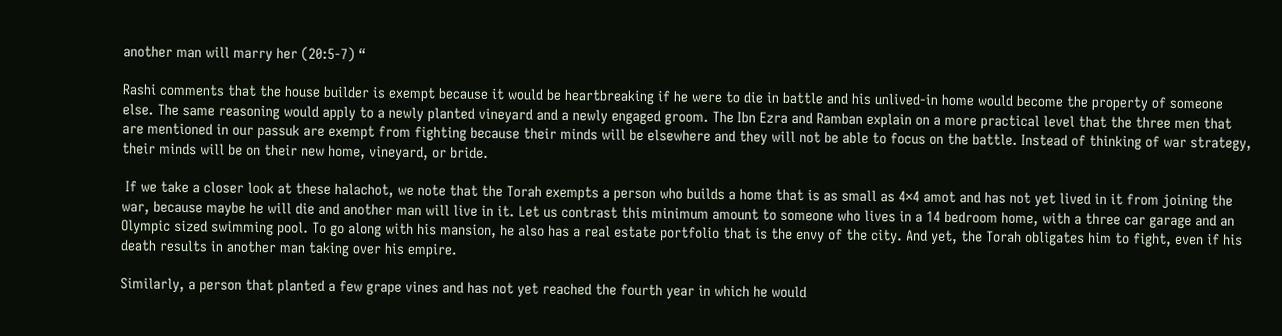another man will marry her (20:5-7) “

Rashi comments that the house builder is exempt because it would be heartbreaking if he were to die in battle and his unlived-in home would become the property of someone else. The same reasoning would apply to a newly planted vineyard and a newly engaged groom. The Ibn Ezra and Ramban explain on a more practical level that the three men that are mentioned in our passuk are exempt from fighting because their minds will be elsewhere and they will not be able to focus on the battle. Instead of thinking of war strategy, their minds will be on their new home, vineyard, or bride.

 If we take a closer look at these halachot, we note that the Torah exempts a person who builds a home that is as small as 4×4 amot and has not yet lived in it from joining the war, because maybe he will die and another man will live in it. Let us contrast this minimum amount to someone who lives in a 14 bedroom home, with a three car garage and an Olympic sized swimming pool. To go along with his mansion, he also has a real estate portfolio that is the envy of the city. And yet, the Torah obligates him to fight, even if his death results in another man taking over his empire.

Similarly, a person that planted a few grape vines and has not yet reached the fourth year in which he would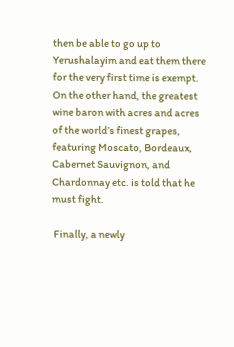then be able to go up to Yerushalayim and eat them there for the very first time is exempt. On the other hand, the greatest wine baron with acres and acres of the world’s finest grapes, featuring Moscato, Bordeaux, Cabernet Sauvignon, and Chardonnay etc. is told that he must fight.

 Finally, a newly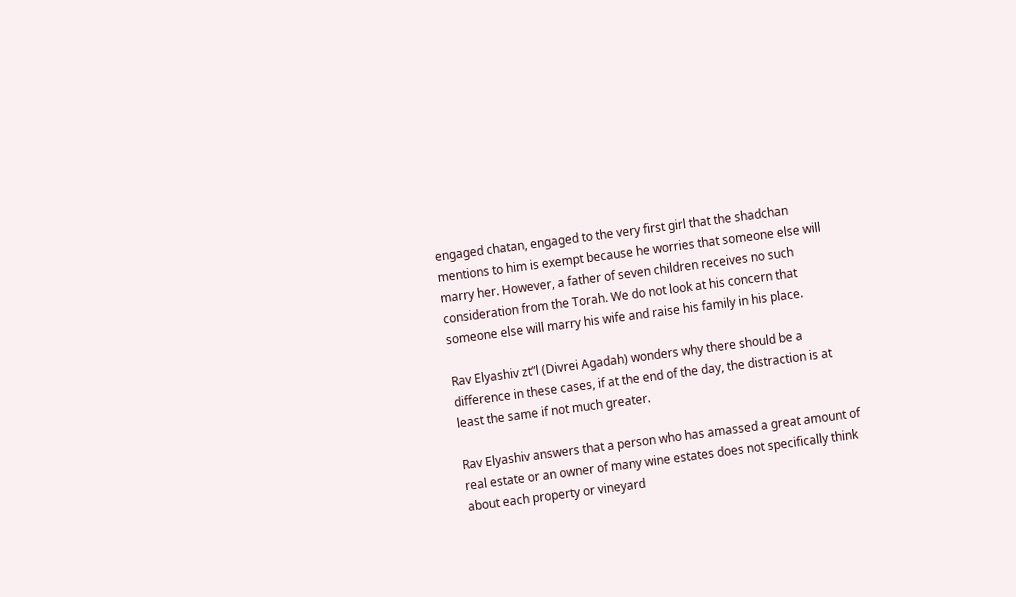engaged chatan, engaged to the very first girl that the shadchan mentions to him is exempt because he worries that someone else will marry her. However, a father of seven children receives no such consideration from the Torah. We do not look at his concern that someone else will marry his wife and raise his family in his place.

Rav Elyashiv zt”l (Divrei Agadah) wonders why there should be a difference in these cases, if at the end of the day, the distraction is at least the same if not much greater.

Rav Elyashiv answers that a person who has amassed a great amount of real estate or an owner of many wine estates does not specifically think about each property or vineyard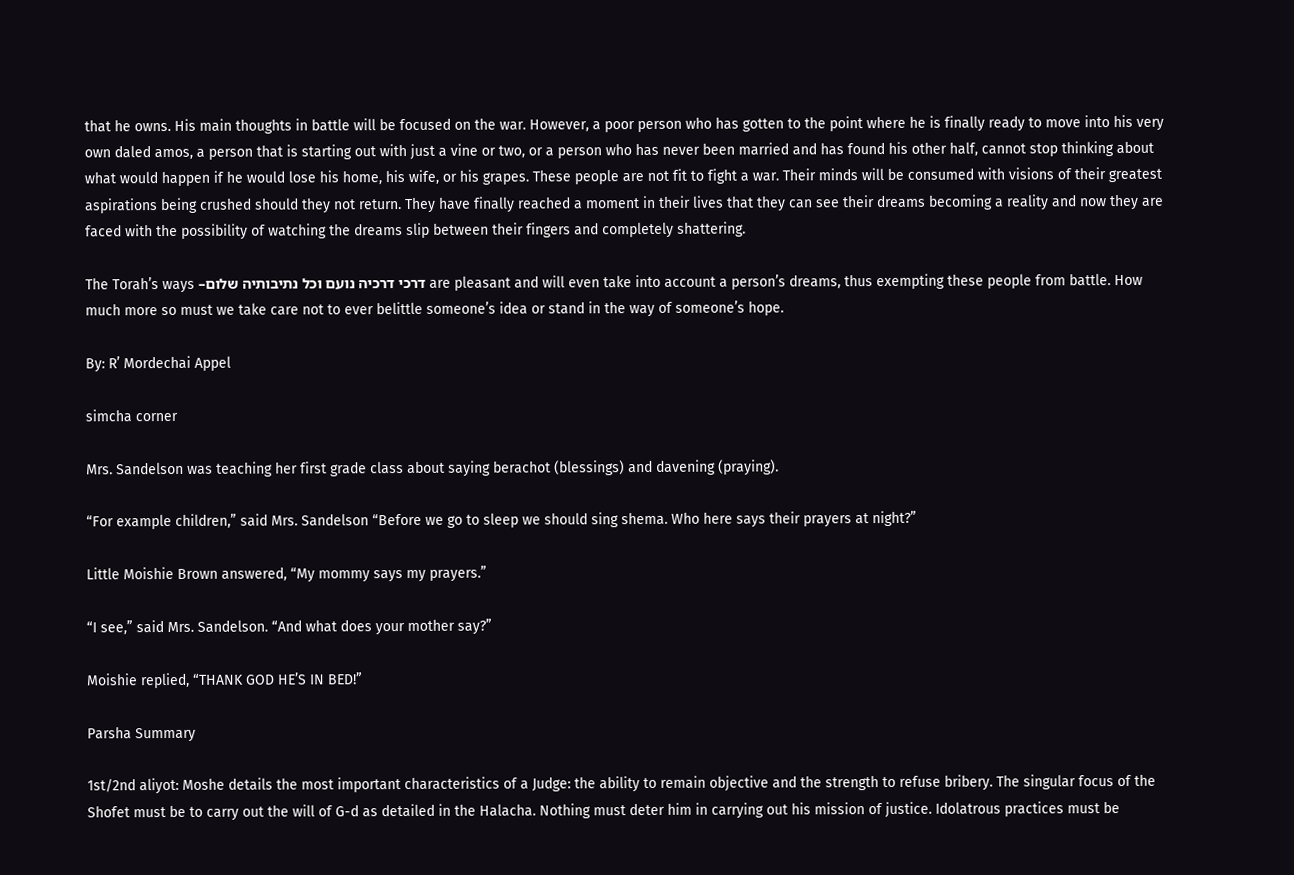that he owns. His main thoughts in battle will be focused on the war. However, a poor person who has gotten to the point where he is finally ready to move into his very own daled amos, a person that is starting out with just a vine or two, or a person who has never been married and has found his other half, cannot stop thinking about what would happen if he would lose his home, his wife, or his grapes. These people are not fit to fight a war. Their minds will be consumed with visions of their greatest aspirations being crushed should they not return. They have finally reached a moment in their lives that they can see their dreams becoming a reality and now they are faced with the possibility of watching the dreams slip between their fingers and completely shattering.

The Torah’s ways –דרכי דרכיה נועם וכל נתיבותיה שלום are pleasant and will even take into account a person’s dreams, thus exempting these people from battle. How much more so must we take care not to ever belittle someone’s idea or stand in the way of someone’s hope.

By: R’ Mordechai Appel

simcha corner

Mrs. Sandelson was teaching her first grade class about saying berachot (blessings) and davening (praying).

“For example children,” said Mrs. Sandelson “Before we go to sleep we should sing shema. Who here says their prayers at night?”

Little Moishie Brown answered, “My mommy says my prayers.”

“I see,” said Mrs. Sandelson. “And what does your mother say?”

Moishie replied, “THANK GOD HE’S IN BED!”

Parsha Summary

1st/2nd aliyot: Moshe details the most important characteristics of a Judge: the ability to remain objective and the strength to refuse bribery. The singular focus of the Shofet must be to carry out the will of G-d as detailed in the Halacha. Nothing must deter him in carrying out his mission of justice. Idolatrous practices must be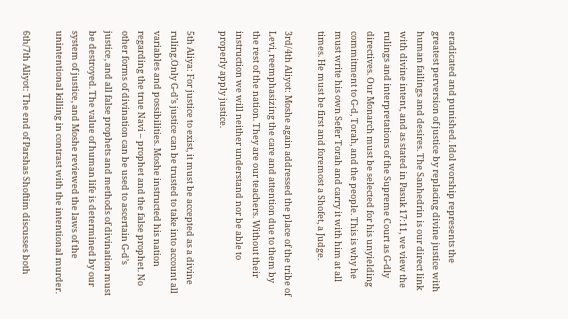eradicated and punished. Idol worship represents the greatest perversion of justice by replacing divine justice with human failings and desires. The Sanhedrin is our direct link with divine intent, and as stated in Pasuk 17:11, we view the rulings and interpretations of the Supreme Court as G-dly directives. Our Monarch must be selected for his unyielding commitment to G-d, Torah, and the people. This is why he must write his own Sefer Torah and carry it with him at all times. He must be first and foremost a Shofet, a Judge.

3rd/4th Aliyot: Moshe again addressed the place of the tribe of Levi, reemphasizing the care and attention due to them by the rest of the nation. They are our teachers. Without their instruction we will neither understand nor be able to properly apply justice.

5th Aliya: For justice to exist, it must be accepted as a divine ruling.Only G-d’s justice can be trusted to take into account all variables and possibilities. Moshe instructed his nation regarding the true Navi – prophet and the false prophet. No other forms of divination can be used to ascertain G-d’s justice, and all false prophets and methods of divination must be destroyed. The value of human life is determined by our system of justice, and Moshe reviewed the laws of the unintentional killing in contrast with the intentional murder.

6th/7th Aliyot: The end of Parshas Shoftim discusses both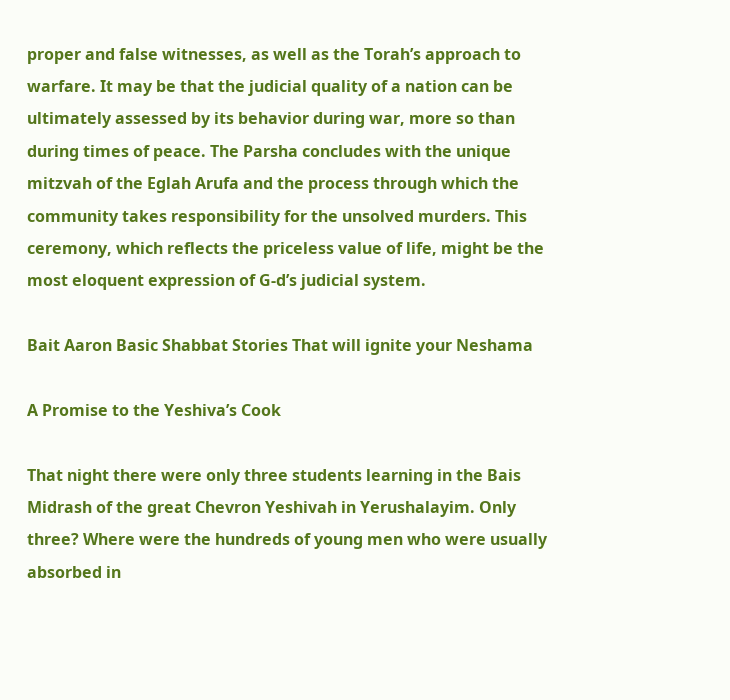proper and false witnesses, as well as the Torah’s approach to warfare. It may be that the judicial quality of a nation can be ultimately assessed by its behavior during war, more so than during times of peace. The Parsha concludes with the unique mitzvah of the Eglah Arufa and the process through which the community takes responsibility for the unsolved murders. This ceremony, which reflects the priceless value of life, might be the most eloquent expression of G-d’s judicial system.

Bait Aaron Basic Shabbat Stories That will ignite your Neshama

A Promise to the Yeshiva’s Cook

That night there were only three students learning in the Bais Midrash of the great Chevron Yeshivah in Yerushalayim. Only three? Where were the hundreds of young men who were usually absorbed in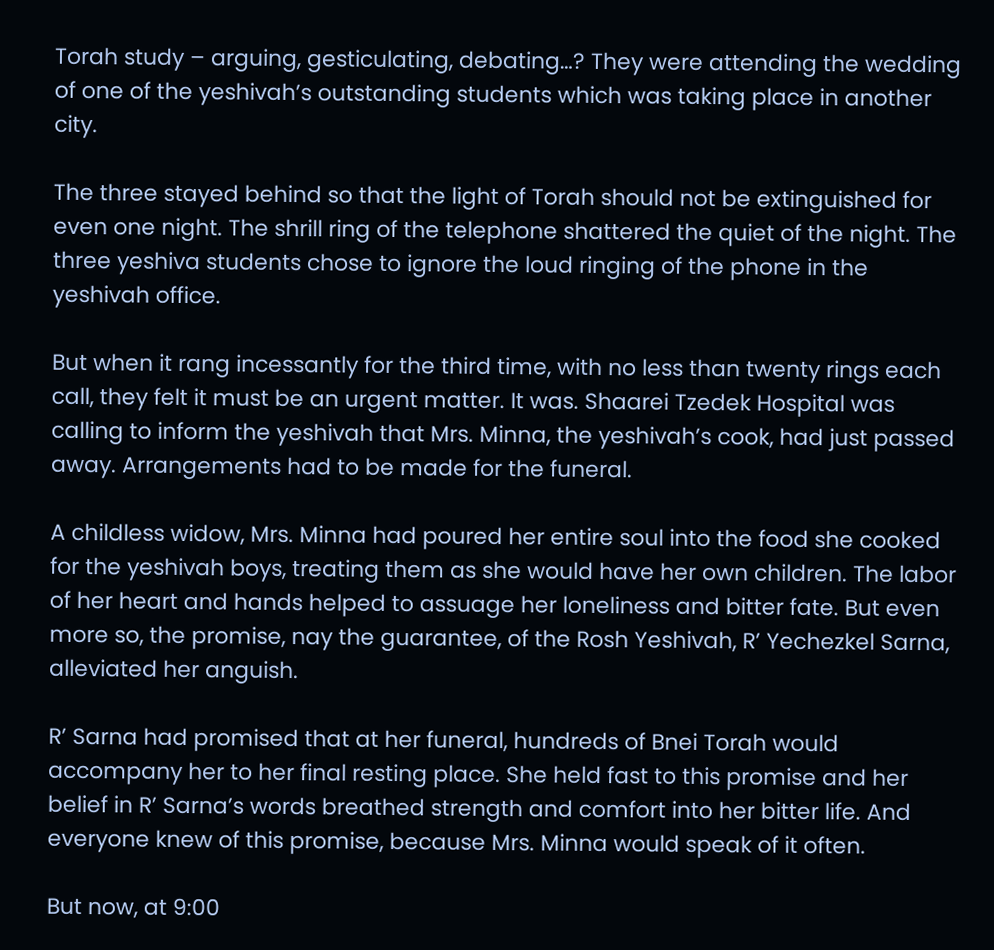Torah study – arguing, gesticulating, debating…? They were attending the wedding of one of the yeshivah’s outstanding students which was taking place in another city.

The three stayed behind so that the light of Torah should not be extinguished for even one night. The shrill ring of the telephone shattered the quiet of the night. The three yeshiva students chose to ignore the loud ringing of the phone in the yeshivah office.

But when it rang incessantly for the third time, with no less than twenty rings each call, they felt it must be an urgent matter. It was. Shaarei Tzedek Hospital was calling to inform the yeshivah that Mrs. Minna, the yeshivah’s cook, had just passed away. Arrangements had to be made for the funeral.

A childless widow, Mrs. Minna had poured her entire soul into the food she cooked for the yeshivah boys, treating them as she would have her own children. The labor of her heart and hands helped to assuage her loneliness and bitter fate. But even more so, the promise, nay the guarantee, of the Rosh Yeshivah, R’ Yechezkel Sarna, alleviated her anguish.

R’ Sarna had promised that at her funeral, hundreds of Bnei Torah would accompany her to her final resting place. She held fast to this promise and her belief in R’ Sarna’s words breathed strength and comfort into her bitter life. And everyone knew of this promise, because Mrs. Minna would speak of it often.

But now, at 9:00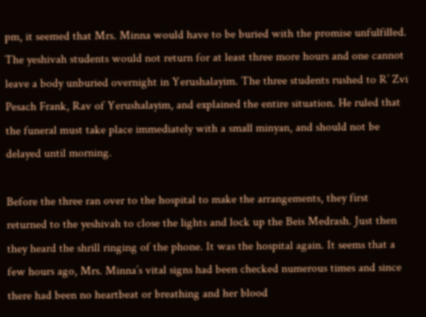pm, it seemed that Mrs. Minna would have to be buried with the promise unfulfilled. The yeshivah students would not return for at least three more hours and one cannot leave a body unburied overnight in Yerushalayim. The three students rushed to R’ Zvi Pesach Frank, Rav of Yerushalayim, and explained the entire situation. He ruled that the funeral must take place immediately with a small minyan, and should not be delayed until morning.

Before the three ran over to the hospital to make the arrangements, they first returned to the yeshivah to close the lights and lock up the Beis Medrash. Just then they heard the shrill ringing of the phone. It was the hospital again. It seems that a few hours ago, Mrs. Minna’s vital signs had been checked numerous times and since there had been no heartbeat or breathing and her blood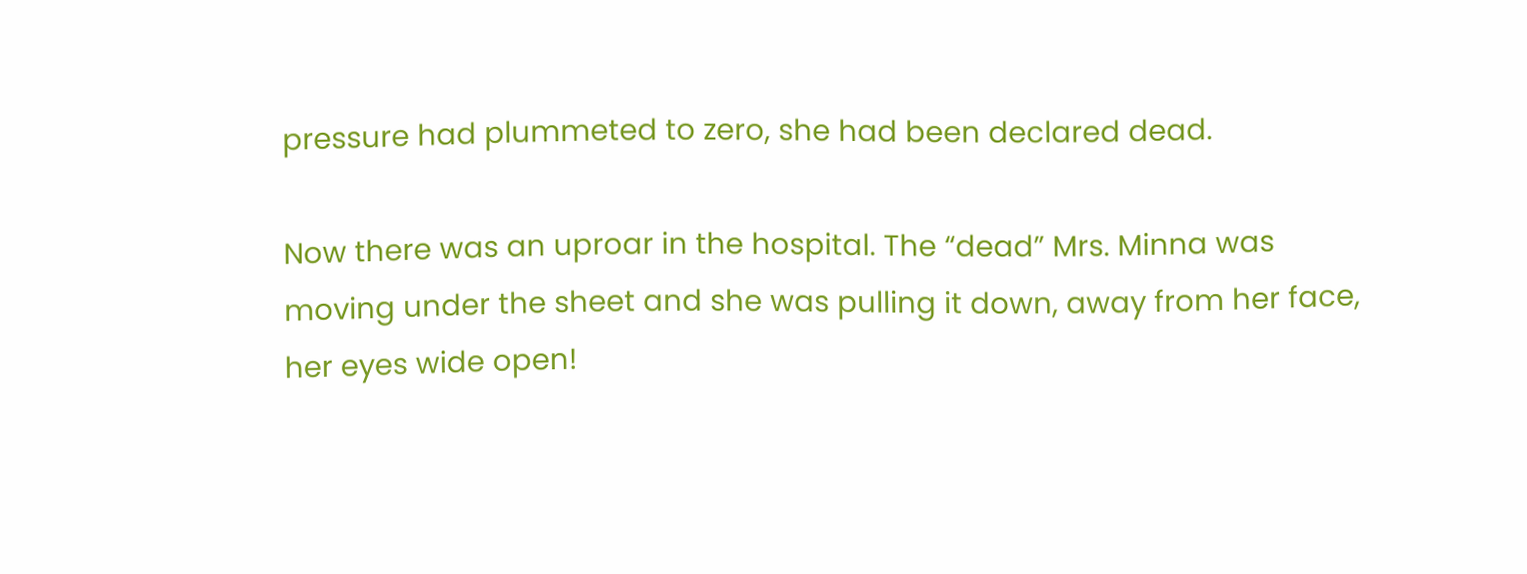pressure had plummeted to zero, she had been declared dead.

Now there was an uproar in the hospital. The “dead” Mrs. Minna was moving under the sheet and she was pulling it down, away from her face, her eyes wide open!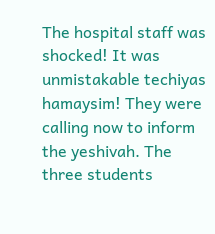The hospital staff was shocked! It was unmistakable techiyas hamaysim! They were calling now to inform the yeshivah. The three students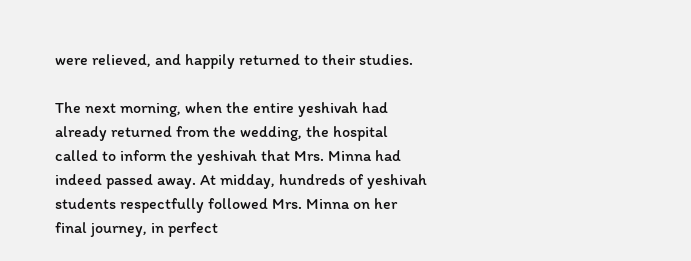were relieved, and happily returned to their studies.

The next morning, when the entire yeshivah had already returned from the wedding, the hospital called to inform the yeshivah that Mrs. Minna had indeed passed away. At midday, hundreds of yeshivah students respectfully followed Mrs. Minna on her final journey, in perfect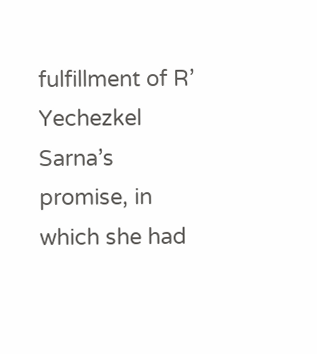fulfillment of R’ Yechezkel Sarna’s promise, in which she had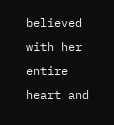believed with her entire heart and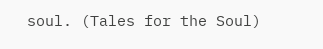soul. (Tales for the Soul)